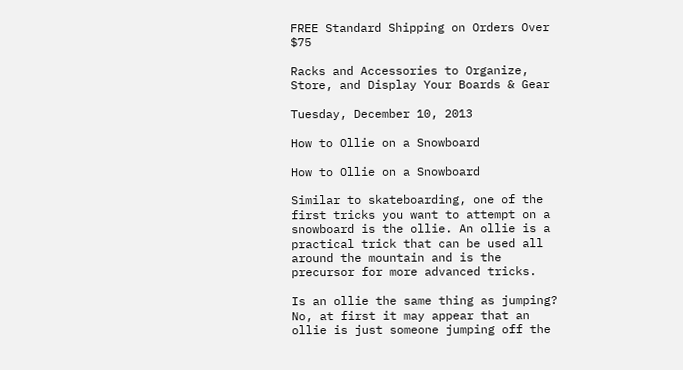FREE Standard Shipping on Orders Over $75

Racks and Accessories to Organize, Store, and Display Your Boards & Gear

Tuesday, December 10, 2013

How to Ollie on a Snowboard

How to Ollie on a Snowboard

Similar to skateboarding, one of the first tricks you want to attempt on a snowboard is the ollie. An ollie is a practical trick that can be used all around the mountain and is the precursor for more advanced tricks.

Is an ollie the same thing as jumping?
No, at first it may appear that an ollie is just someone jumping off the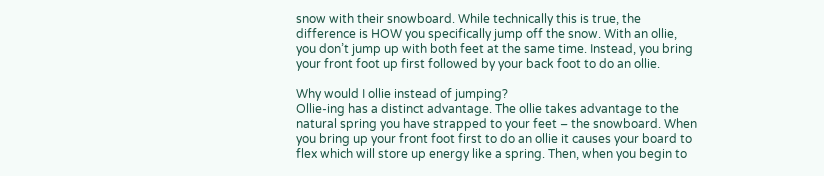snow with their snowboard. While technically this is true, the difference is HOW you specifically jump off the snow. With an ollie, you don’t jump up with both feet at the same time. Instead, you bring your front foot up first followed by your back foot to do an ollie.

Why would I ollie instead of jumping?
Ollie-ing has a distinct advantage. The ollie takes advantage to the natural spring you have strapped to your feet – the snowboard. When you bring up your front foot first to do an ollie it causes your board to flex which will store up energy like a spring. Then, when you begin to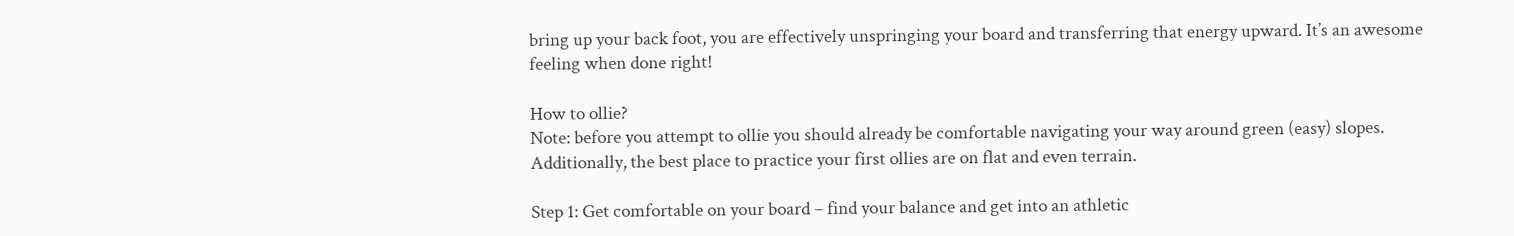bring up your back foot, you are effectively unspringing your board and transferring that energy upward. It’s an awesome feeling when done right!

How to ollie?
Note: before you attempt to ollie you should already be comfortable navigating your way around green (easy) slopes. Additionally, the best place to practice your first ollies are on flat and even terrain.

Step 1: Get comfortable on your board – find your balance and get into an athletic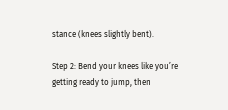stance (knees slightly bent).

Step 2: Bend your knees like you’re getting ready to jump, then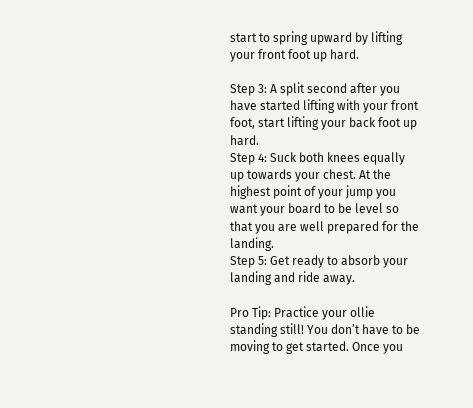start to spring upward by lifting your front foot up hard.

Step 3: A split second after you have started lifting with your front foot, start lifting your back foot up hard.
Step 4: Suck both knees equally up towards your chest. At the highest point of your jump you want your board to be level so that you are well prepared for the landing.
Step 5: Get ready to absorb your landing and ride away.

Pro Tip: Practice your ollie standing still! You don’t have to be moving to get started. Once you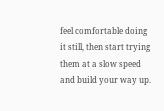feel comfortable doing it still, then start trying them at a slow speed and build your way up.